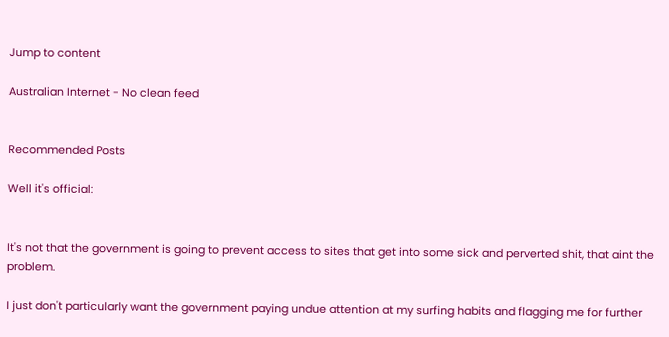Jump to content

Australian Internet - No clean feed


Recommended Posts

Well it's official:


It's not that the government is going to prevent access to sites that get into some sick and perverted shit, that aint the problem.

I just don't particularly want the government paying undue attention at my surfing habits and flagging me for further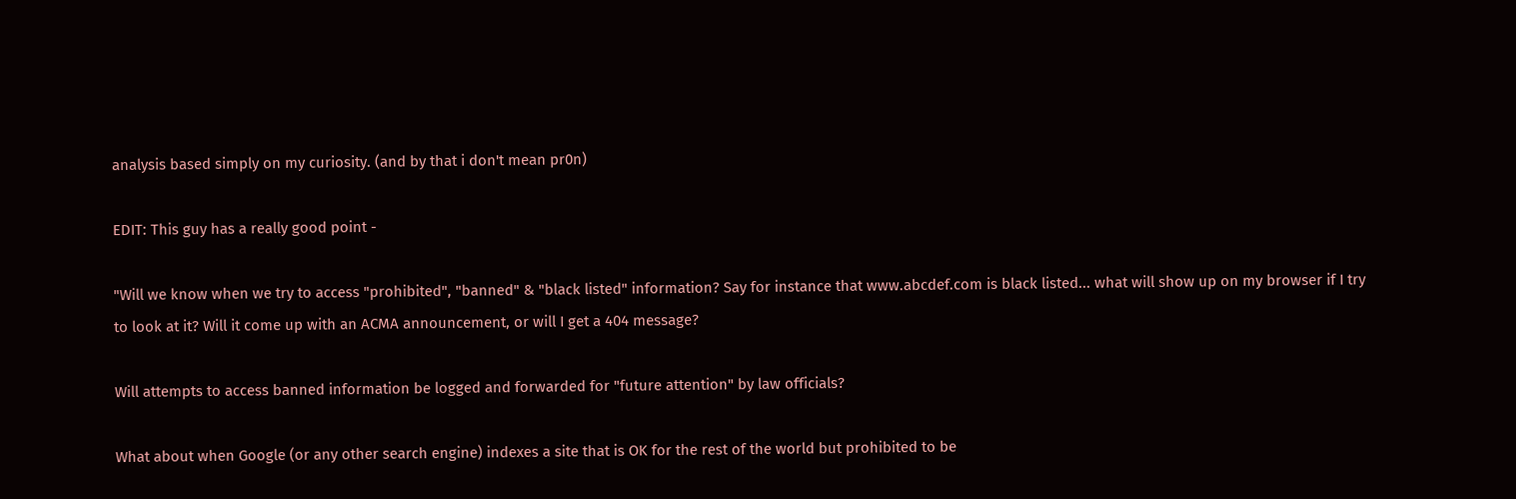analysis based simply on my curiosity. (and by that i don't mean pr0n)

EDIT: This guy has a really good point -

"Will we know when we try to access "prohibited", "banned" & "black listed" information? Say for instance that www.abcdef.com is black listed... what will show up on my browser if I try to look at it? Will it come up with an ACMA announcement, or will I get a 404 message?

Will attempts to access banned information be logged and forwarded for "future attention" by law officials?

What about when Google (or any other search engine) indexes a site that is OK for the rest of the world but prohibited to be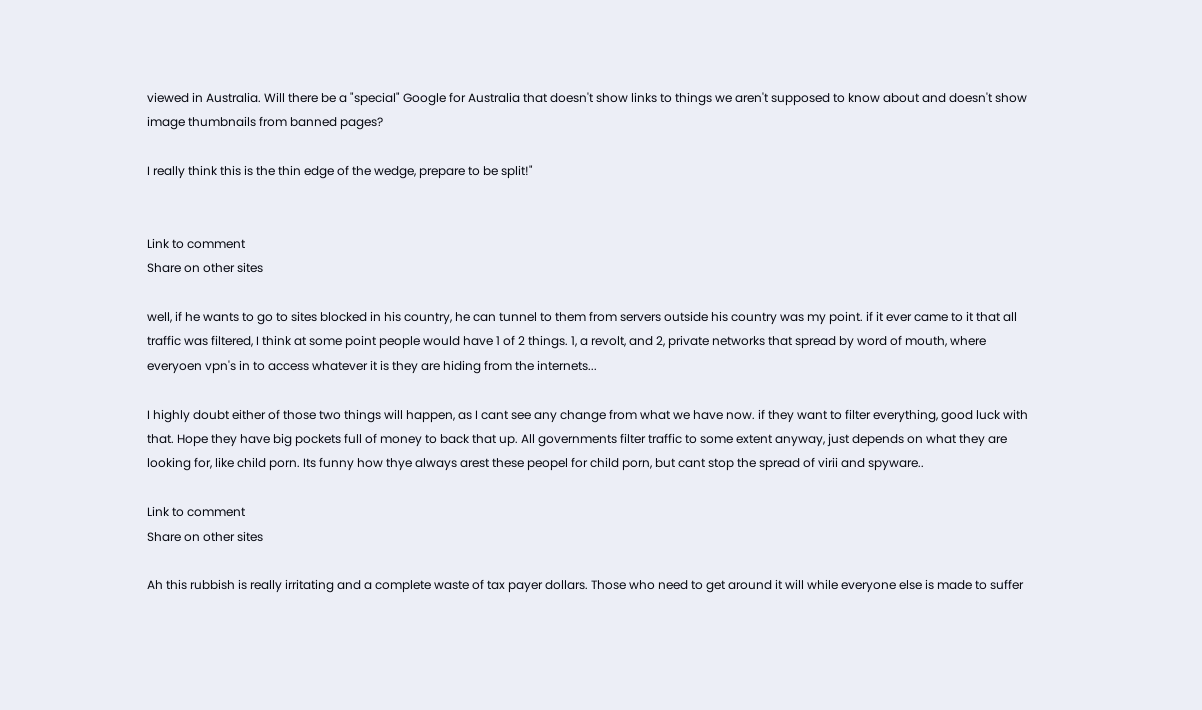viewed in Australia. Will there be a "special" Google for Australia that doesn't show links to things we aren't supposed to know about and doesn't show image thumbnails from banned pages?

I really think this is the thin edge of the wedge, prepare to be split!"


Link to comment
Share on other sites

well, if he wants to go to sites blocked in his country, he can tunnel to them from servers outside his country was my point. if it ever came to it that all traffic was filtered, I think at some point people would have 1 of 2 things. 1, a revolt, and 2, private networks that spread by word of mouth, where everyoen vpn's in to access whatever it is they are hiding from the internets...

I highly doubt either of those two things will happen, as I cant see any change from what we have now. if they want to filter everything, good luck with that. Hope they have big pockets full of money to back that up. All governments filter traffic to some extent anyway, just depends on what they are looking for, like child porn. Its funny how thye always arest these peopel for child porn, but cant stop the spread of virii and spyware..

Link to comment
Share on other sites

Ah this rubbish is really irritating and a complete waste of tax payer dollars. Those who need to get around it will while everyone else is made to suffer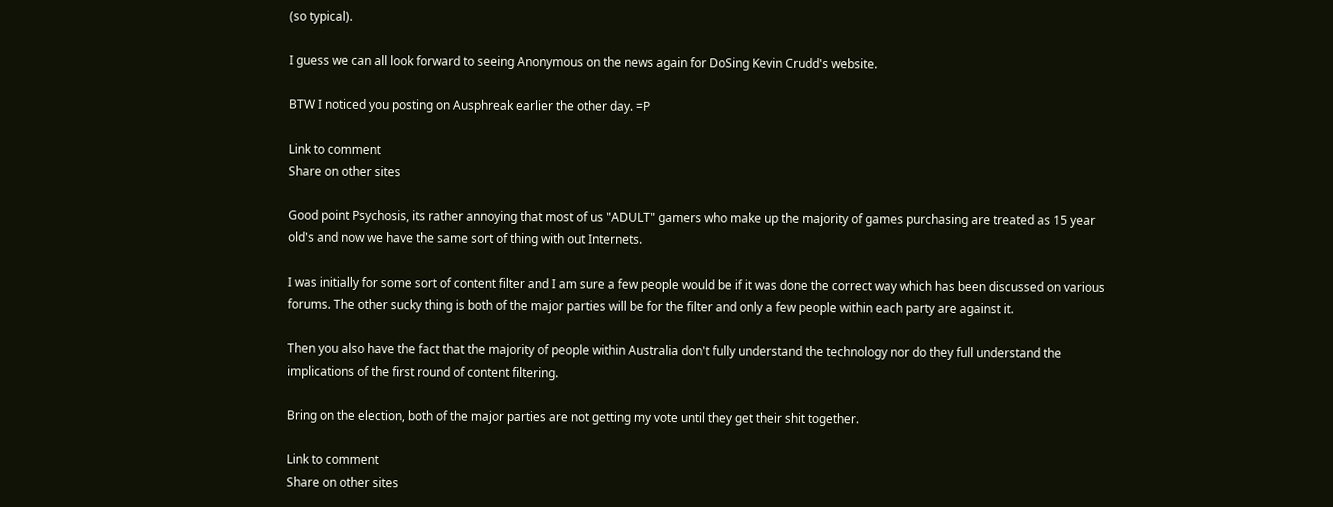(so typical).

I guess we can all look forward to seeing Anonymous on the news again for DoSing Kevin Crudd's website.

BTW I noticed you posting on Ausphreak earlier the other day. =P

Link to comment
Share on other sites

Good point Psychosis, its rather annoying that most of us "ADULT" gamers who make up the majority of games purchasing are treated as 15 year old's and now we have the same sort of thing with out Internets.

I was initially for some sort of content filter and I am sure a few people would be if it was done the correct way which has been discussed on various forums. The other sucky thing is both of the major parties will be for the filter and only a few people within each party are against it.

Then you also have the fact that the majority of people within Australia don't fully understand the technology nor do they full understand the implications of the first round of content filtering.

Bring on the election, both of the major parties are not getting my vote until they get their shit together.

Link to comment
Share on other sites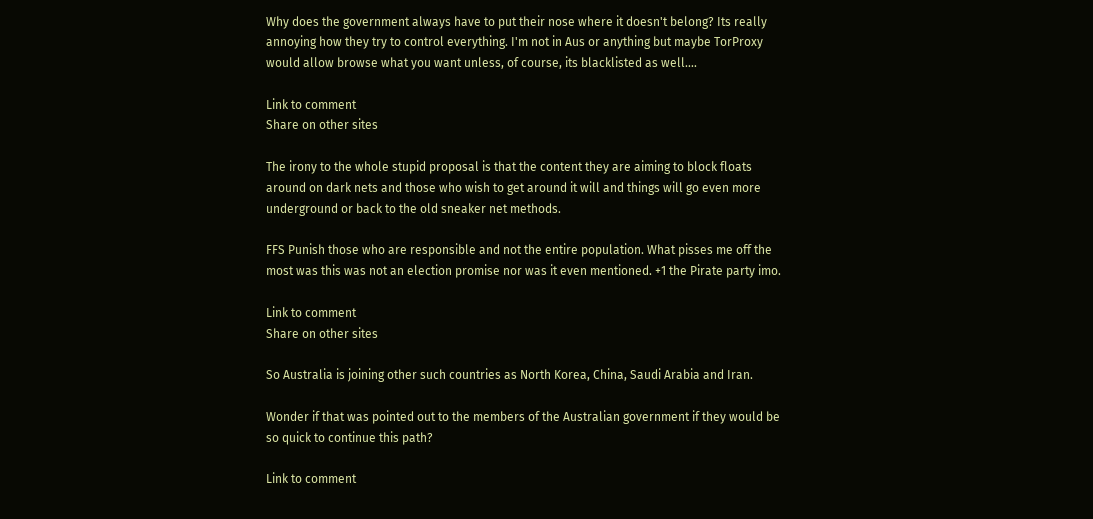Why does the government always have to put their nose where it doesn't belong? Its really annoying how they try to control everything. I'm not in Aus or anything but maybe TorProxy would allow browse what you want unless, of course, its blacklisted as well....

Link to comment
Share on other sites

The irony to the whole stupid proposal is that the content they are aiming to block floats around on dark nets and those who wish to get around it will and things will go even more underground or back to the old sneaker net methods.

FFS Punish those who are responsible and not the entire population. What pisses me off the most was this was not an election promise nor was it even mentioned. +1 the Pirate party imo.

Link to comment
Share on other sites

So Australia is joining other such countries as North Korea, China, Saudi Arabia and Iran.

Wonder if that was pointed out to the members of the Australian government if they would be so quick to continue this path?

Link to comment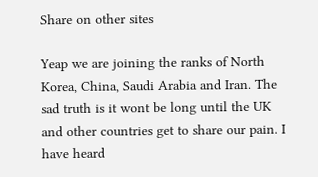Share on other sites

Yeap we are joining the ranks of North Korea, China, Saudi Arabia and Iran. The sad truth is it wont be long until the UK and other countries get to share our pain. I have heard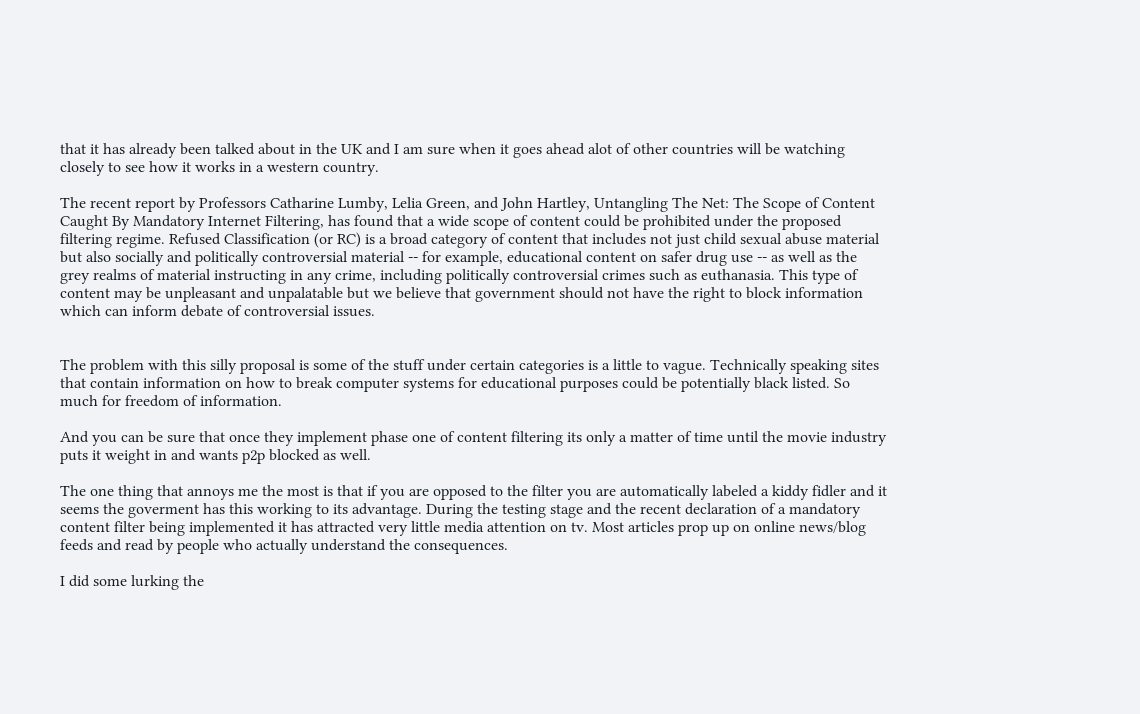that it has already been talked about in the UK and I am sure when it goes ahead alot of other countries will be watching closely to see how it works in a western country.

The recent report by Professors Catharine Lumby, Lelia Green, and John Hartley, Untangling The Net: The Scope of Content Caught By Mandatory Internet Filtering, has found that a wide scope of content could be prohibited under the proposed filtering regime. Refused Classification (or RC) is a broad category of content that includes not just child sexual abuse material but also socially and politically controversial material -- for example, educational content on safer drug use -- as well as the grey realms of material instructing in any crime, including politically controversial crimes such as euthanasia. This type of content may be unpleasant and unpalatable but we believe that government should not have the right to block information which can inform debate of controversial issues.


The problem with this silly proposal is some of the stuff under certain categories is a little to vague. Technically speaking sites that contain information on how to break computer systems for educational purposes could be potentially black listed. So much for freedom of information.

And you can be sure that once they implement phase one of content filtering its only a matter of time until the movie industry puts it weight in and wants p2p blocked as well.

The one thing that annoys me the most is that if you are opposed to the filter you are automatically labeled a kiddy fidler and it seems the goverment has this working to its advantage. During the testing stage and the recent declaration of a mandatory content filter being implemented it has attracted very little media attention on tv. Most articles prop up on online news/blog feeds and read by people who actually understand the consequences.

I did some lurking the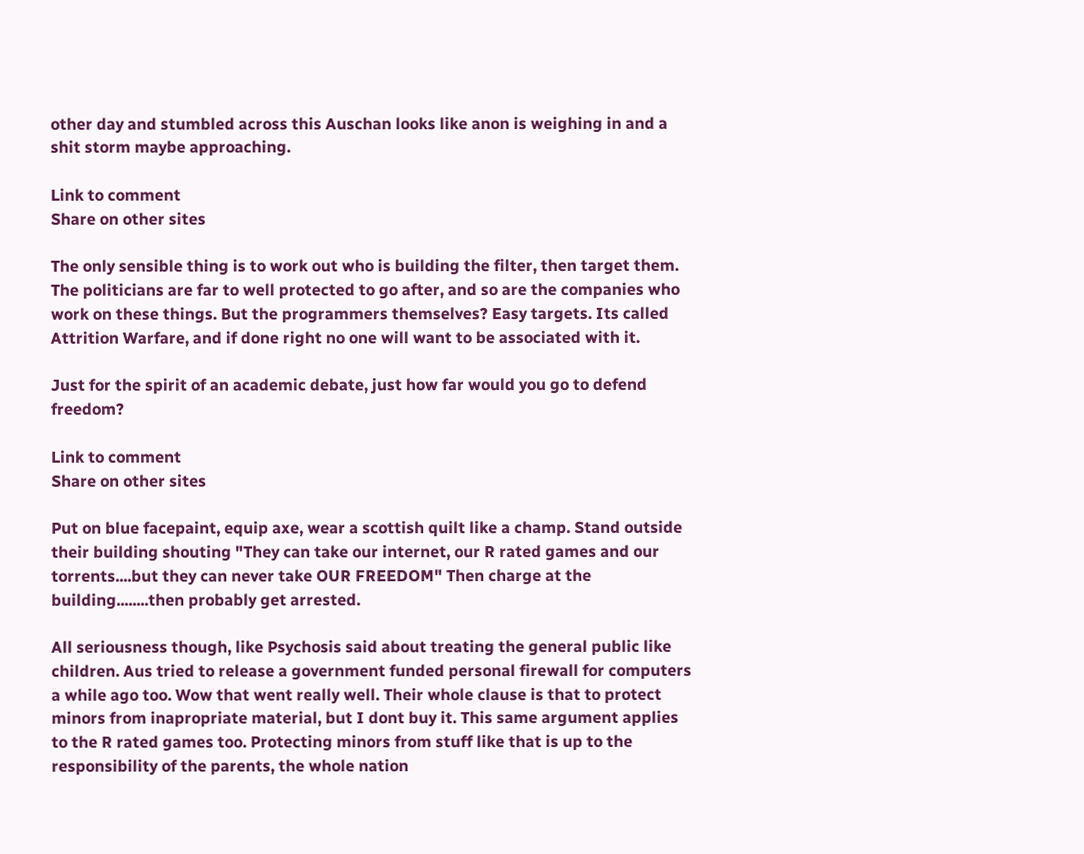other day and stumbled across this Auschan looks like anon is weighing in and a shit storm maybe approaching.

Link to comment
Share on other sites

The only sensible thing is to work out who is building the filter, then target them. The politicians are far to well protected to go after, and so are the companies who work on these things. But the programmers themselves? Easy targets. Its called Attrition Warfare, and if done right no one will want to be associated with it.

Just for the spirit of an academic debate, just how far would you go to defend freedom?

Link to comment
Share on other sites

Put on blue facepaint, equip axe, wear a scottish quilt like a champ. Stand outside their building shouting "They can take our internet, our R rated games and our torrents....but they can never take OUR FREEDOM" Then charge at the building........then probably get arrested.

All seriousness though, like Psychosis said about treating the general public like children. Aus tried to release a government funded personal firewall for computers a while ago too. Wow that went really well. Their whole clause is that to protect minors from inapropriate material, but I dont buy it. This same argument applies to the R rated games too. Protecting minors from stuff like that is up to the responsibility of the parents, the whole nation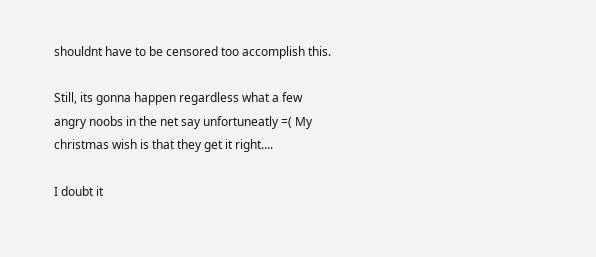shouldnt have to be censored too accomplish this.

Still, its gonna happen regardless what a few angry noobs in the net say unfortuneatly =( My christmas wish is that they get it right....

I doubt it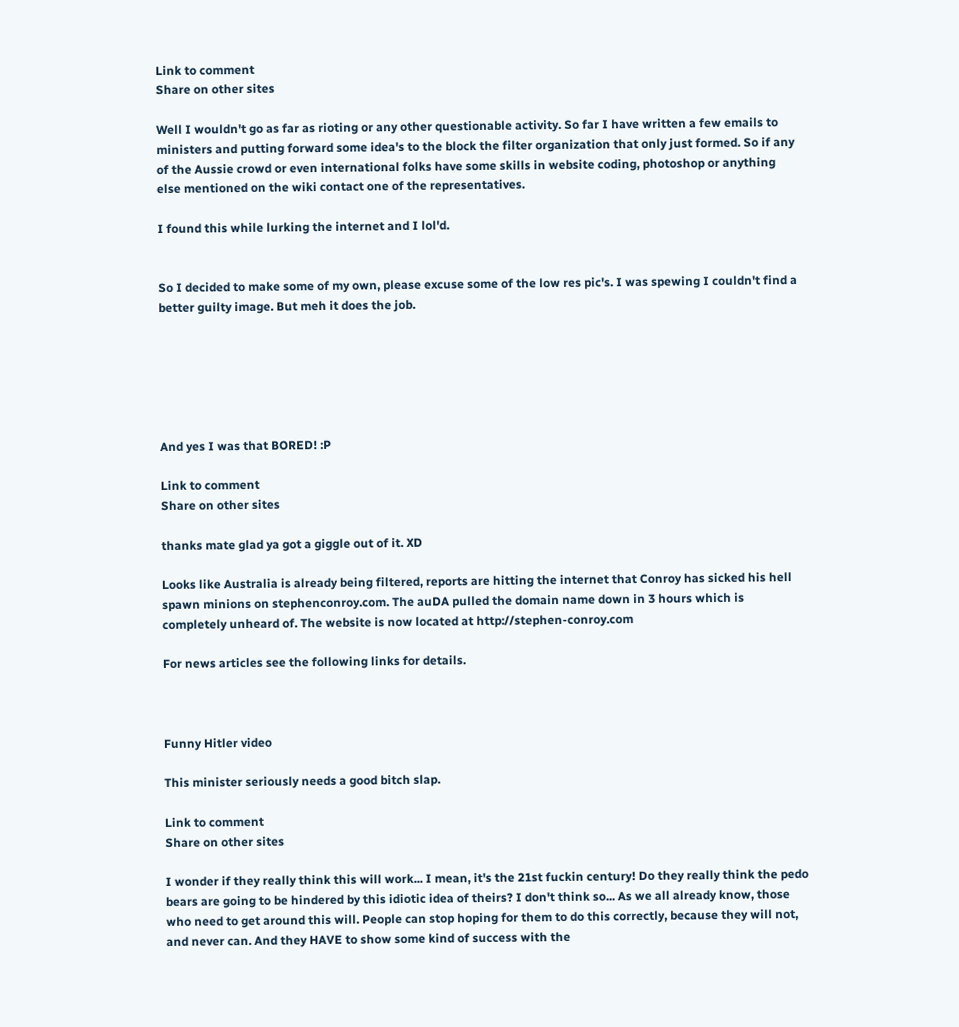Link to comment
Share on other sites

Well I wouldn't go as far as rioting or any other questionable activity. So far I have written a few emails to ministers and putting forward some idea's to the block the filter organization that only just formed. So if any of the Aussie crowd or even international folks have some skills in website coding, photoshop or anything else mentioned on the wiki contact one of the representatives.

I found this while lurking the internet and I lol'd.


So I decided to make some of my own, please excuse some of the low res pic's. I was spewing I couldn't find a better guilty image. But meh it does the job.






And yes I was that BORED! :P

Link to comment
Share on other sites

thanks mate glad ya got a giggle out of it. XD

Looks like Australia is already being filtered, reports are hitting the internet that Conroy has sicked his hell spawn minions on stephenconroy.com. The auDA pulled the domain name down in 3 hours which is completely unheard of. The website is now located at http://stephen-conroy.com

For news articles see the following links for details.



Funny Hitler video

This minister seriously needs a good bitch slap.

Link to comment
Share on other sites

I wonder if they really think this will work... I mean, it's the 21st fuckin century! Do they really think the pedo bears are going to be hindered by this idiotic idea of theirs? I don't think so... As we all already know, those who need to get around this will. People can stop hoping for them to do this correctly, because they will not, and never can. And they HAVE to show some kind of success with the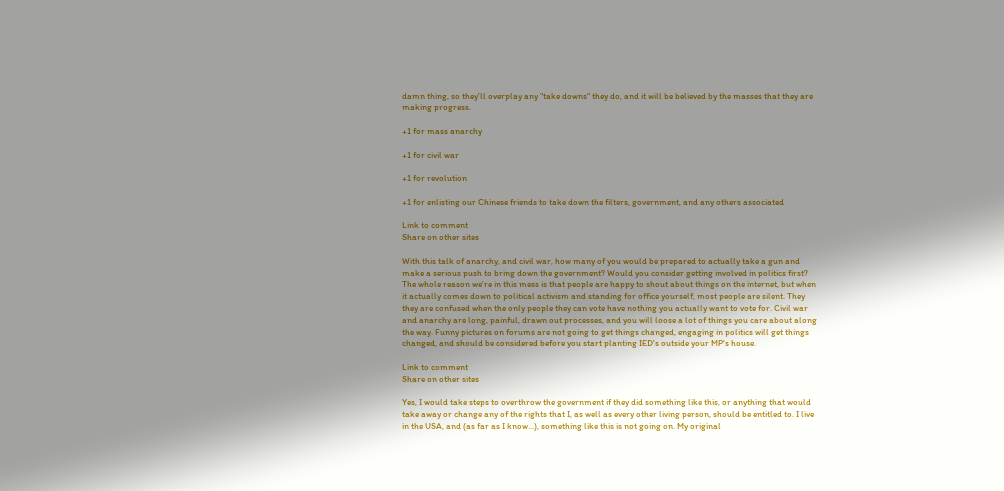damn thing, so they'll overplay any "take downs" they do, and it will be believed by the masses that they are making progress.

+1 for mass anarchy

+1 for civil war

+1 for revolution

+1 for enlisting our Chinese friends to take down the filters, government, and any others associated

Link to comment
Share on other sites

With this talk of anarchy, and civil war, how many of you would be prepared to actually take a gun and make a serious push to bring down the government? Would you consider getting involved in politics first? The whole reason we're in this mess is that people are happy to shout about things on the internet, but when it actually comes down to political activism and standing for office yourself, most people are silent. They they are confused when the only people they can vote have nothing you actually want to vote for. Civil war and anarchy are long, painful, drawn out processes, and you will loose a lot of things you care about along the way. Funny pictures on forums are not going to get things changed, engaging in politics will get things changed, and should be considered before you start planting IED's outside your MP's house.

Link to comment
Share on other sites

Yes, I would take steps to overthrow the government if they did something like this, or anything that would take away or change any of the rights that I, as well as every other living person, should be entitled to. I live in the USA, and (as far as I know...), something like this is not going on. My original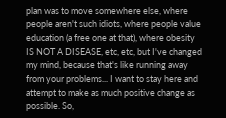plan was to move somewhere else, where people aren't such idiots, where people value education (a free one at that), where obesity IS NOT A DISEASE, etc, etc, but I've changed my mind, because that's like running away from your problems... I want to stay here and attempt to make as much positive change as possible. So,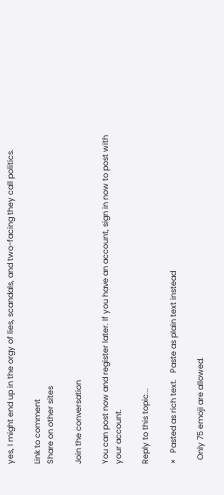yes, I might end up in the orgy of lies, scandals, and two-facing they call politics.

Link to comment
Share on other sites

Join the conversation

You can post now and register later. If you have an account, sign in now to post with your account.

Reply to this topic...

×   Pasted as rich text.   Paste as plain text instead

  Only 75 emoji are allowed.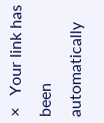×   Your link has been automatically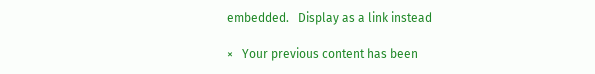embedded.   Display as a link instead

×   Your previous content has been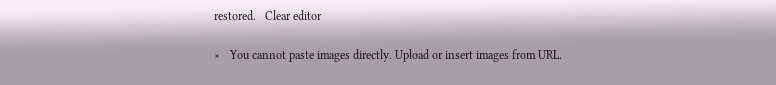restored.   Clear editor

×   You cannot paste images directly. Upload or insert images from URL.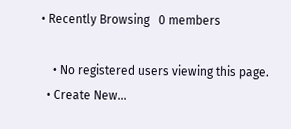• Recently Browsing   0 members

    • No registered users viewing this page.
  • Create New...